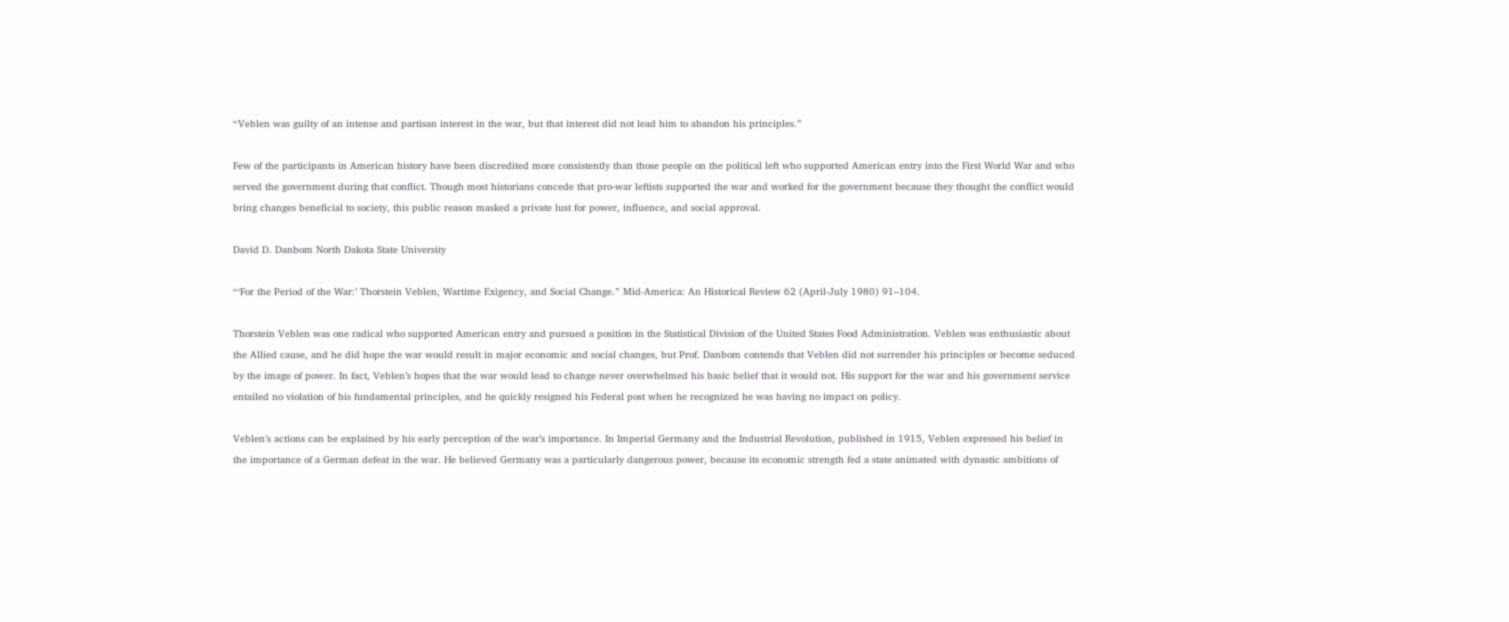“Veblen was guilty of an intense and partisan interest in the war, but that interest did not lead him to abandon his principles.”

Few of the participants in American history have been discredited more consistently than those people on the political left who supported American entry into the First World War and who served the government during that conflict. Though most historians concede that pro‐war leftists supported the war and worked for the government because they thought the conflict would bring changes beneficial to society, this public reason masked a private lust for power, influence, and social approval.

David D. Danbom North Dakota State University

“‘For the Period of the War:’ Thorstein Veblen, Wartime Exigency, and Social Change.” Mid‐America: An Historical Review 62 (April‐July 1980) 91–104.

Thorstein Veblen was one radical who supported American entry and pursued a position in the Statistical Division of the United States Food Administration. Veblen was enthusiastic about the Allied cause, and he did hope the war would result in major economic and social changes, but Prof. Danbom contends that Veblen did not surrender his principles or become seduced by the image of power. In fact, Veblen’s hopes that the war would lead to change never overwhelmed his basic belief that it would not. His support for the war and his government service entailed no violation of his fundamental principles, and he quickly resigned his Federal post when he recognized he was having no impact on policy.

Veblen’s actions can be explained by his early perception of the war’s importance. In Imperial Germany and the Industrial Revolution, published in 1915, Veblen expressed his belief in the importance of a German defeat in the war. He believed Germany was a particularly dangerous power, because its economic strength fed a state animated with dynastic ambitions of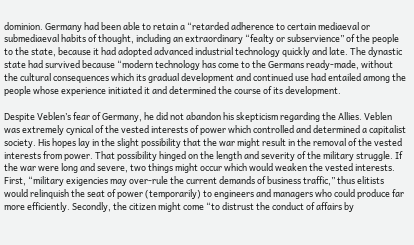dominion. Germany had been able to retain a “retarded adherence to certain mediaeval or submediaeval habits of thought, including an extraordinary “fealty or subservience” of the people to the state, because it had adopted advanced industrial technology quickly and late. The dynastic state had survived because “modern technology has come to the Germans ready‐made, without the cultural consequences which its gradual development and continued use had entailed among the people whose experience initiated it and determined the course of its development.

Despite Veblen’s fear of Germany, he did not abandon his skepticism regarding the Allies. Veblen was extremely cynical of the vested interests of power which controlled and determined a capitalist society. His hopes lay in the slight possibility that the war might result in the removal of the vested interests from power. That possibility hinged on the length and severity of the military struggle. If the war were long and severe, two things might occur which would weaken the vested interests. First, “military exigencies may over‐rule the current demands of business traffic,” thus elitists would relinquish the seat of power (temporarily) to engineers and managers who could produce far more efficiently. Secondly, the citizen might come “to distrust the conduct of affairs by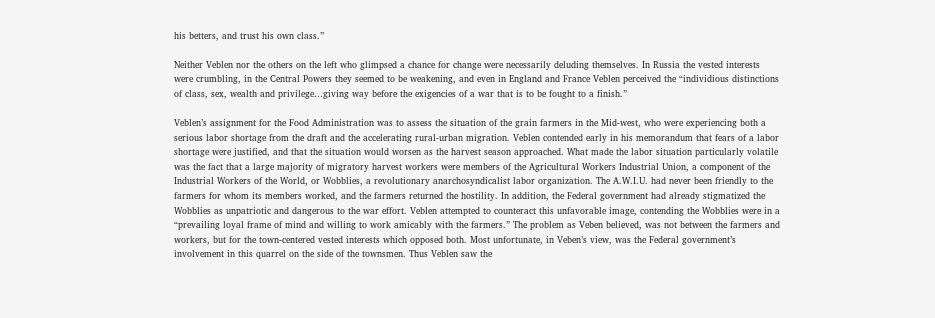his betters, and trust his own class.”

Neither Veblen nor the others on the left who glimpsed a chance for change were necessarily deluding themselves. In Russia the vested interests were crumbling, in the Central Powers they seemed to be weakening, and even in England and France Veblen perceived the “individious distinctions of class, sex, wealth and privilege…giving way before the exigencies of a war that is to be fought to a finish.”

Veblen’s assignment for the Food Administration was to assess the situation of the grain farmers in the Mid‐west, who were experiencing both a serious labor shortage from the draft and the accelerating rural‐urban migration. Veblen contended early in his memorandum that fears of a labor shortage were justified, and that the situation would worsen as the harvest season approached. What made the labor situation particularly volatile was the fact that a large majority of migratory harvest workers were members of the Agricultural Workers Industrial Union, a component of the Industrial Workers of the World, or Wobblies, a revolutionary anarchosyndicalist labor organization. The A.W.I.U. had never been friendly to the farmers for whom its members worked, and the farmers returned the hostility. In addition, the Federal government had already stigmatized the Wobblies as unpatriotic and dangerous to the war effort. Veblen attempted to counteract this unfavorable image, contending the Wobblies were in a “prevailing loyal frame of mind and willing to work amicably with the farmers.” The problem as Veben believed, was not between the farmers and workers, but for the town‐centered vested interests which opposed both. Most unfortunate, in Veben’s view, was the Federal government’s involvement in this quarrel on the side of the townsmen. Thus Veblen saw the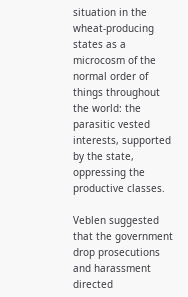situation in the wheat‐producing states as a microcosm of the normal order of things throughout the world: the parasitic vested interests, supported by the state, oppressing the productive classes.

Veblen suggested that the government drop prosecutions and harassment directed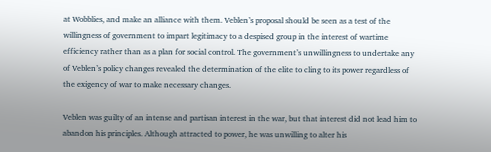at Wobblies, and make an alliance with them. Veblen’s proposal should be seen as a test of the willingness of government to impart legitimacy to a despised group in the interest of wartime efficiency rather than as a plan for social control. The government’s unwillingness to undertake any of Veblen’s policy changes revealed the determination of the elite to cling to its power regardless of the exigency of war to make necessary changes.

Veblen was guilty of an intense and partisan interest in the war, but that interest did not lead him to abandon his principles. Although attracted to power, he was unwilling to alter his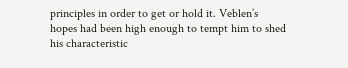principles in order to get or hold it. Veblen’s hopes had been high enough to tempt him to shed his characteristic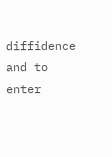diffidence and to enter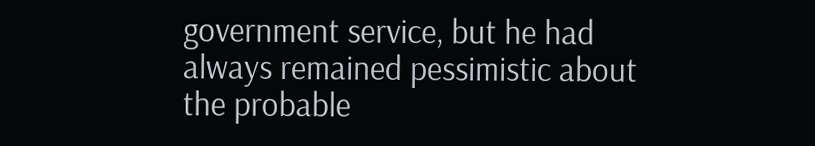government service, but he had always remained pessimistic about the probable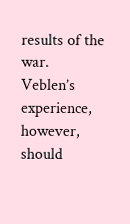results of the war. Veblen’s experience, however, should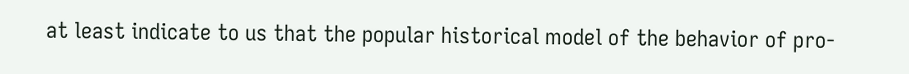at least indicate to us that the popular historical model of the behavior of pro‐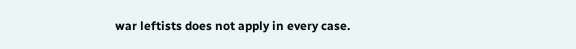war leftists does not apply in every case.